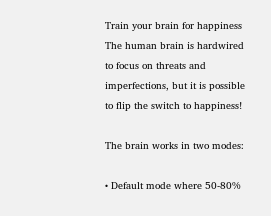Train your brain for happiness
The human brain is hardwired to focus on threats and imperfections, but it is possible to flip the switch to happiness!

The brain works in two modes:

• Default mode where 50-80%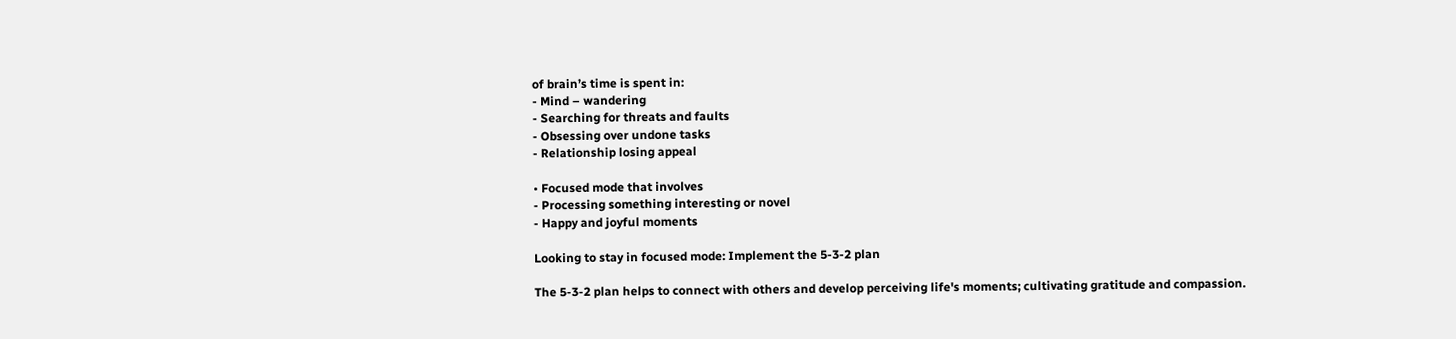of brain’s time is spent in:
- Mind – wandering
- Searching for threats and faults
- Obsessing over undone tasks
- Relationship losing appeal

• Focused mode that involves
- Processing something interesting or novel
- Happy and joyful moments

Looking to stay in focused mode: Implement the 5-3-2 plan

The 5-3-2 plan helps to connect with others and develop perceiving life's moments; cultivating gratitude and compassion.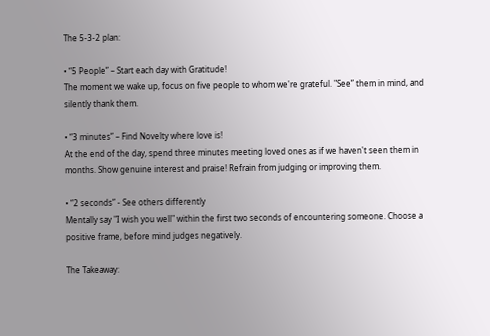The 5-3-2 plan:

• “5 People” – Start each day with Gratitude!
The moment we wake up, focus on five people to whom we're grateful. "See” them in mind, and silently thank them.

• “3 minutes” – Find Novelty where love is!
At the end of the day, spend three minutes meeting loved ones as if we haven't seen them in months. Show genuine interest and praise! Refrain from judging or improving them.

• “2 seconds” - See others differently
Mentally say "I wish you well" within the first two seconds of encountering someone. Choose a positive frame, before mind judges negatively.

The Takeaway: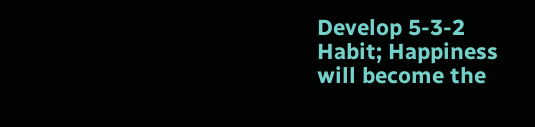Develop 5-3-2 Habit; Happiness will become the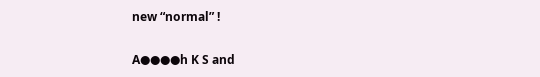new “normal” !

A●●●●h K S and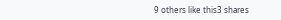9 others like this3 shares